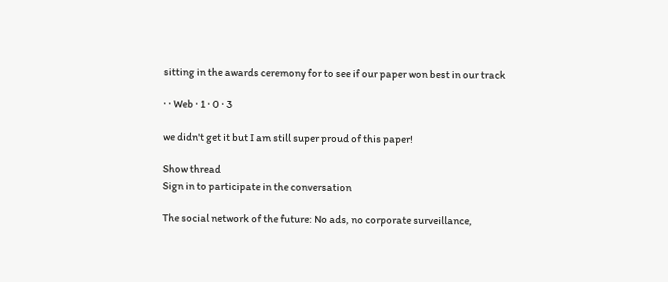sitting in the awards ceremony for to see if our paper won best in our track

· · Web · 1 · 0 · 3

we didn't get it but I am still super proud of this paper!

Show thread
Sign in to participate in the conversation

The social network of the future: No ads, no corporate surveillance,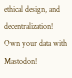ethical design, and decentralization! Own your data with Mastodon!